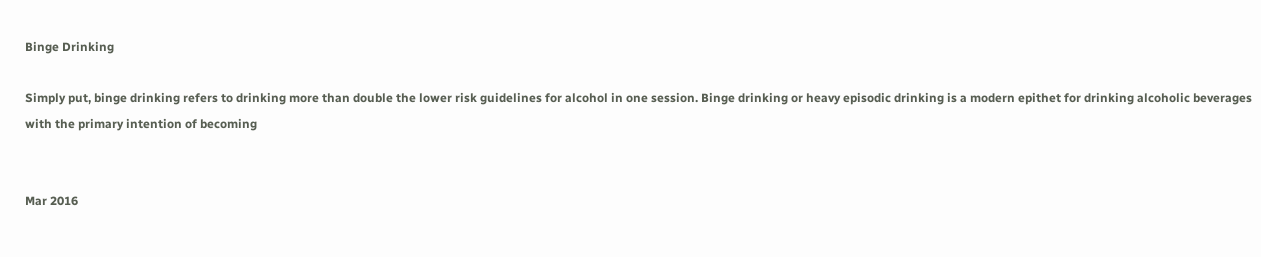Binge Drinking

Simply put, binge drinking refers to drinking more than double the lower risk guidelines for alcohol in one session. Binge drinking or heavy episodic drinking is a modern epithet for drinking alcoholic beverages with the primary intention of becoming


Mar 2016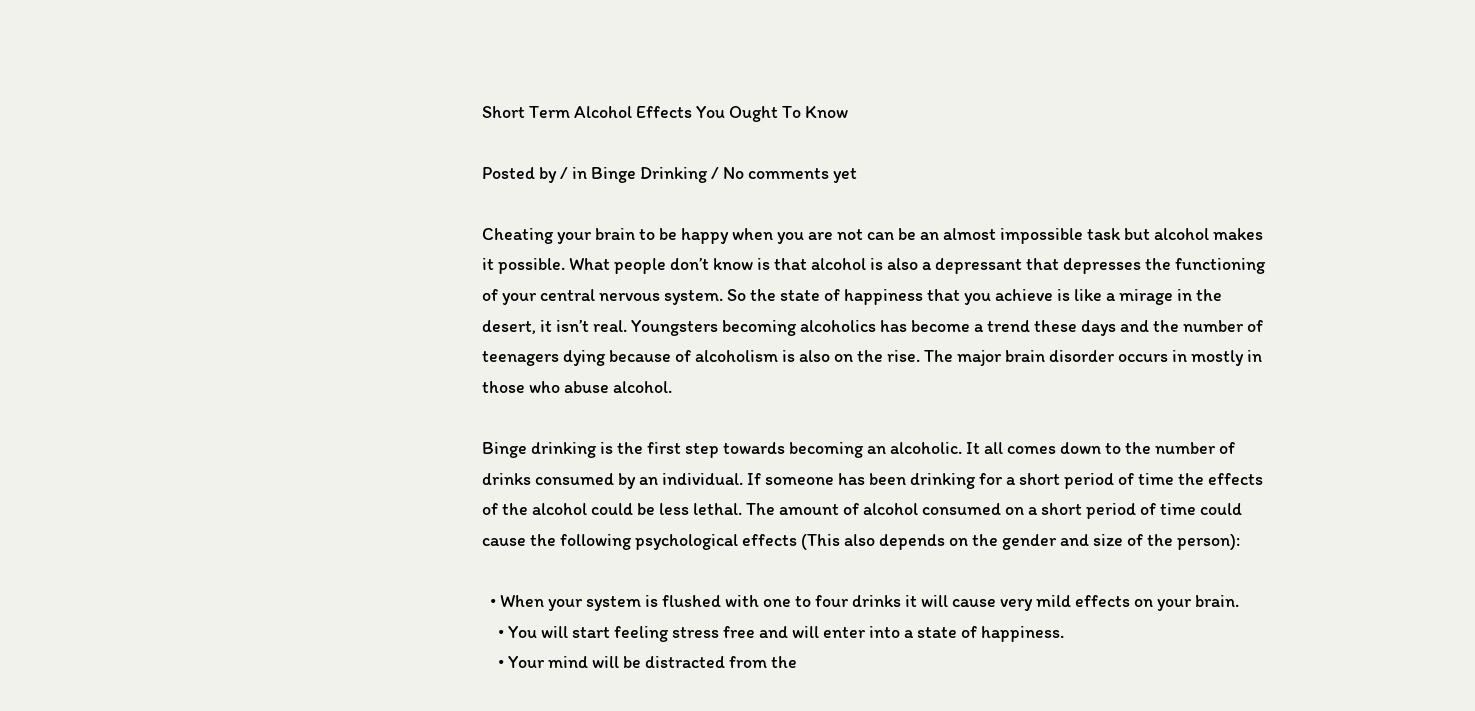Short Term Alcohol Effects You Ought To Know

Posted by / in Binge Drinking / No comments yet

Cheating your brain to be happy when you are not can be an almost impossible task but alcohol makes it possible. What people don’t know is that alcohol is also a depressant that depresses the functioning of your central nervous system. So the state of happiness that you achieve is like a mirage in the desert, it isn’t real. Youngsters becoming alcoholics has become a trend these days and the number of teenagers dying because of alcoholism is also on the rise. The major brain disorder occurs in mostly in those who abuse alcohol.

Binge drinking is the first step towards becoming an alcoholic. It all comes down to the number of drinks consumed by an individual. If someone has been drinking for a short period of time the effects of the alcohol could be less lethal. The amount of alcohol consumed on a short period of time could cause the following psychological effects (This also depends on the gender and size of the person):

  • When your system is flushed with one to four drinks it will cause very mild effects on your brain.
    • You will start feeling stress free and will enter into a state of happiness.
    • Your mind will be distracted from the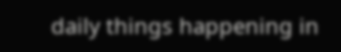daily things happening in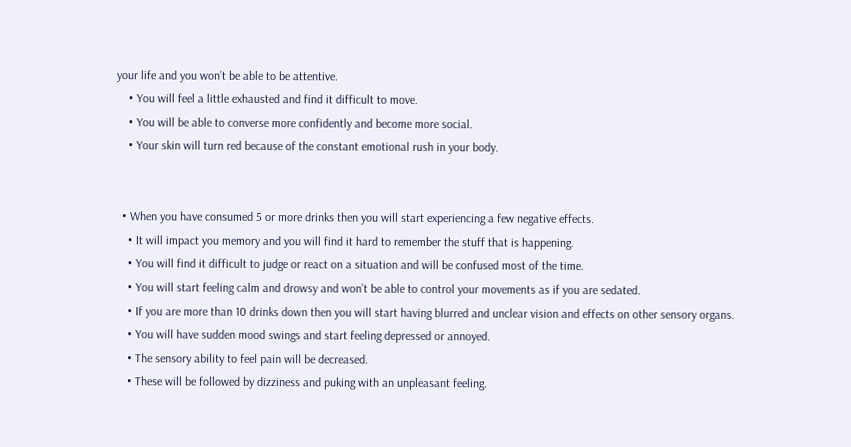your life and you won’t be able to be attentive.
    • You will feel a little exhausted and find it difficult to move.
    • You will be able to converse more confidently and become more social.
    • Your skin will turn red because of the constant emotional rush in your body.


  • When you have consumed 5 or more drinks then you will start experiencing a few negative effects.
    • It will impact you memory and you will find it hard to remember the stuff that is happening.
    • You will find it difficult to judge or react on a situation and will be confused most of the time.
    • You will start feeling calm and drowsy and won’t be able to control your movements as if you are sedated.
    • If you are more than 10 drinks down then you will start having blurred and unclear vision and effects on other sensory organs.
    • You will have sudden mood swings and start feeling depressed or annoyed.
    • The sensory ability to feel pain will be decreased.
    • These will be followed by dizziness and puking with an unpleasant feeling.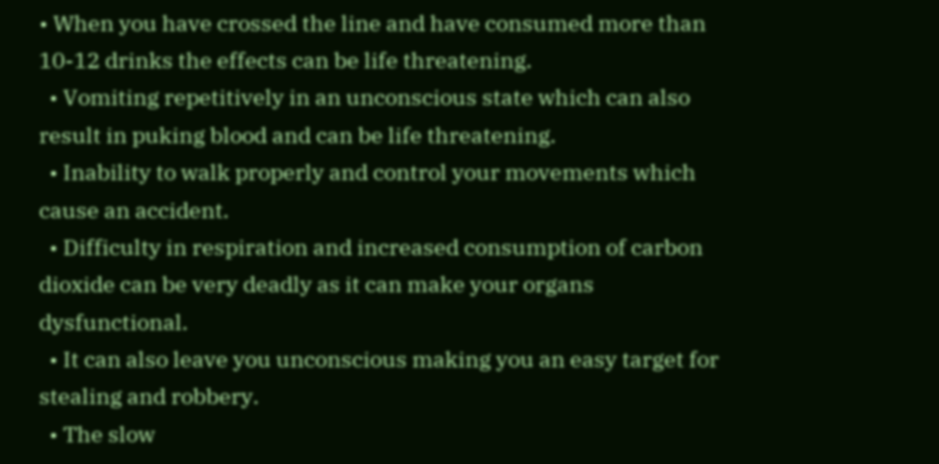• When you have crossed the line and have consumed more than 10-12 drinks the effects can be life threatening.
  • Vomiting repetitively in an unconscious state which can also result in puking blood and can be life threatening.
  • Inability to walk properly and control your movements which cause an accident.
  • Difficulty in respiration and increased consumption of carbon dioxide can be very deadly as it can make your organs dysfunctional.
  • It can also leave you unconscious making you an easy target for stealing and robbery.
  • The slow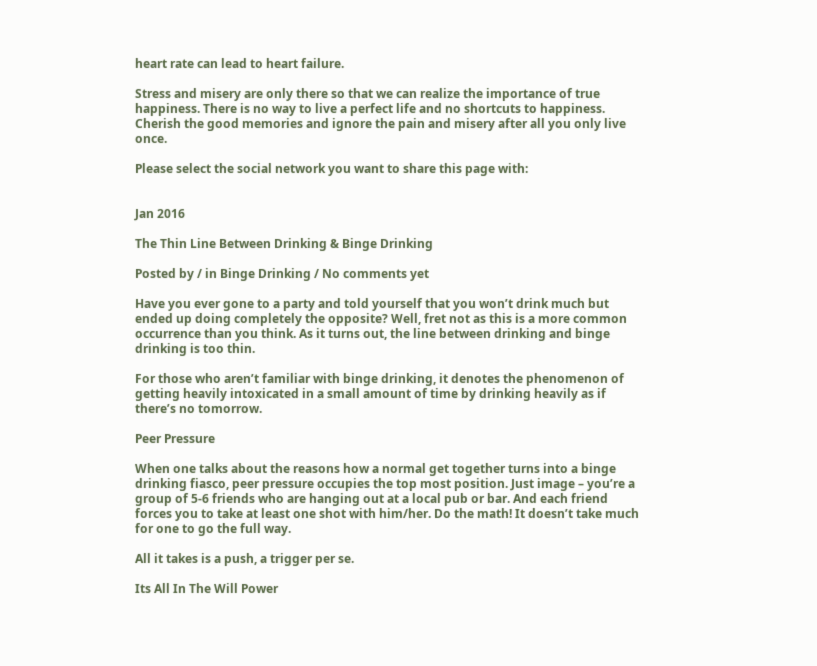heart rate can lead to heart failure.

Stress and misery are only there so that we can realize the importance of true happiness. There is no way to live a perfect life and no shortcuts to happiness. Cherish the good memories and ignore the pain and misery after all you only live once.

Please select the social network you want to share this page with:


Jan 2016

The Thin Line Between Drinking & Binge Drinking

Posted by / in Binge Drinking / No comments yet

Have you ever gone to a party and told yourself that you won’t drink much but ended up doing completely the opposite? Well, fret not as this is a more common occurrence than you think. As it turns out, the line between drinking and binge drinking is too thin.

For those who aren’t familiar with binge drinking, it denotes the phenomenon of getting heavily intoxicated in a small amount of time by drinking heavily as if there’s no tomorrow.

Peer Pressure

When one talks about the reasons how a normal get together turns into a binge drinking fiasco, peer pressure occupies the top most position. Just image – you’re a group of 5-6 friends who are hanging out at a local pub or bar. And each friend forces you to take at least one shot with him/her. Do the math! It doesn’t take much for one to go the full way.

All it takes is a push, a trigger per se.

Its All In The Will Power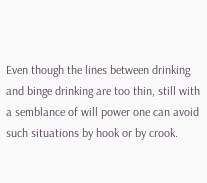Even though the lines between drinking and binge drinking are too thin, still with a semblance of will power one can avoid such situations by hook or by crook.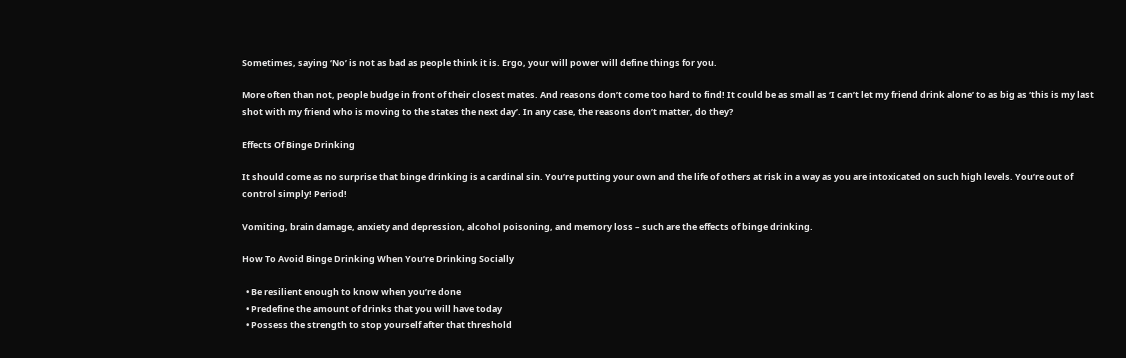Sometimes, saying ‘No’ is not as bad as people think it is. Ergo, your will power will define things for you.

More often than not, people budge in front of their closest mates. And reasons don’t come too hard to find! It could be as small as ‘I can’t let my friend drink alone’ to as big as ‘this is my last shot with my friend who is moving to the states the next day’. In any case, the reasons don’t matter, do they?

Effects Of Binge Drinking

It should come as no surprise that binge drinking is a cardinal sin. You’re putting your own and the life of others at risk in a way as you are intoxicated on such high levels. You’re out of control simply! Period!

Vomiting, brain damage, anxiety and depression, alcohol poisoning, and memory loss – such are the effects of binge drinking.

How To Avoid Binge Drinking When You’re Drinking Socially

  • Be resilient enough to know when you’re done
  • Predefine the amount of drinks that you will have today
  • Possess the strength to stop yourself after that threshold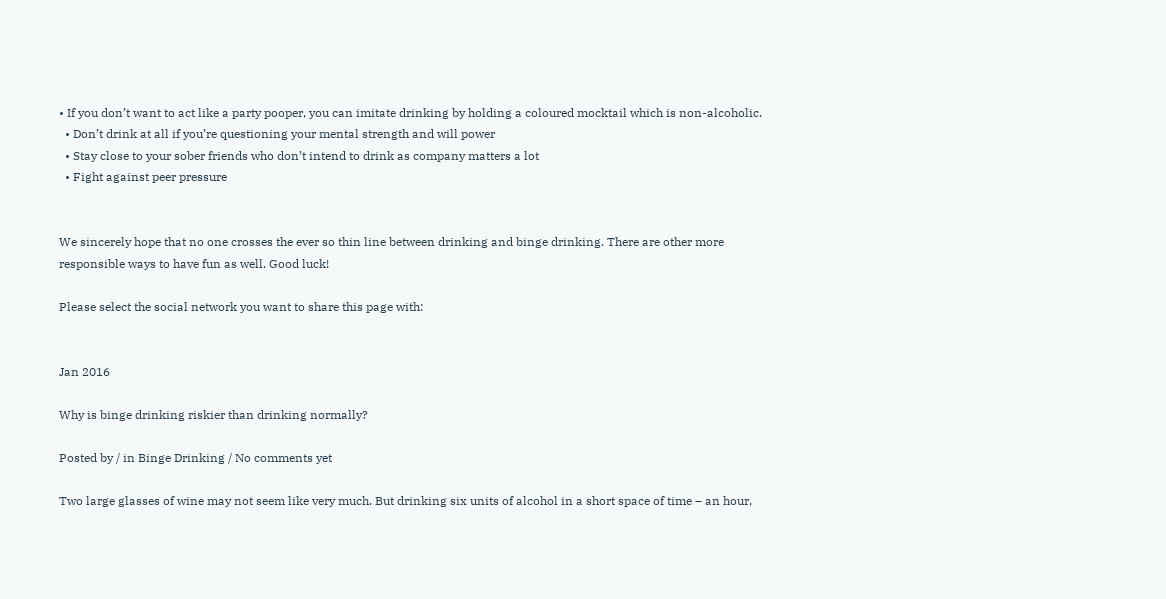• If you don’t want to act like a party pooper, you can imitate drinking by holding a coloured mocktail which is non-alcoholic.
  • Don’t drink at all if you’re questioning your mental strength and will power
  • Stay close to your sober friends who don’t intend to drink as company matters a lot
  • Fight against peer pressure


We sincerely hope that no one crosses the ever so thin line between drinking and binge drinking. There are other more responsible ways to have fun as well. Good luck!

Please select the social network you want to share this page with:


Jan 2016

Why is binge drinking riskier than drinking normally?

Posted by / in Binge Drinking / No comments yet

Two large glasses of wine may not seem like very much. But drinking six units of alcohol in a short space of time – an hour,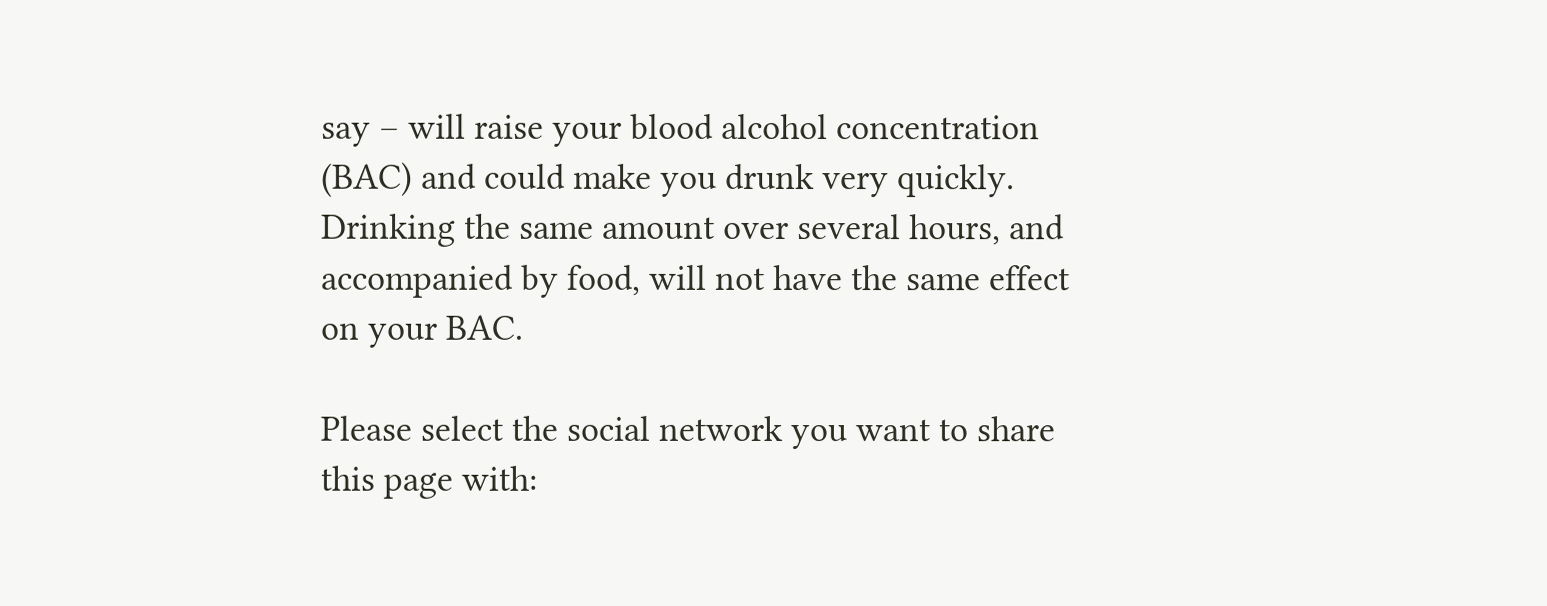say – will raise your blood alcohol concentration (BAC) and could make you drunk very quickly. Drinking the same amount over several hours, and accompanied by food, will not have the same effect on your BAC.

Please select the social network you want to share this page with: